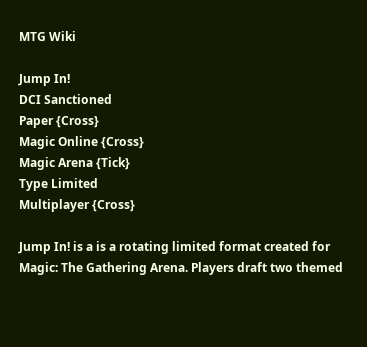MTG Wiki

Jump In!
DCI Sanctioned
Paper {Cross}
Magic Online {Cross}
Magic Arena {Tick}
Type Limited
Multiplayer {Cross}

Jump In! is a is a rotating limited format created for Magic: The Gathering Arena. Players draft two themed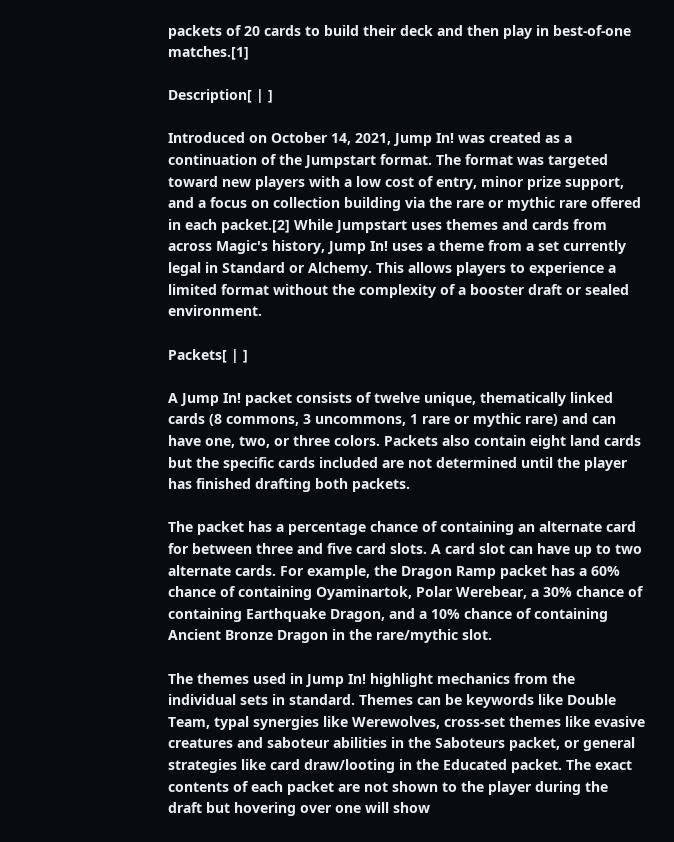packets of 20 cards to build their deck and then play in best-of-one matches.[1]

Description[ | ]

Introduced on October 14, 2021, Jump In! was created as a continuation of the Jumpstart format. The format was targeted toward new players with a low cost of entry, minor prize support, and a focus on collection building via the rare or mythic rare offered in each packet.[2] While Jumpstart uses themes and cards from across Magic's history, Jump In! uses a theme from a set currently legal in Standard or Alchemy. This allows players to experience a limited format without the complexity of a booster draft or sealed environment.

Packets[ | ]

A Jump In! packet consists of twelve unique, thematically linked cards (8 commons, 3 uncommons, 1 rare or mythic rare) and can have one, two, or three colors. Packets also contain eight land cards but the specific cards included are not determined until the player has finished drafting both packets.

The packet has a percentage chance of containing an alternate card for between three and five card slots. A card slot can have up to two alternate cards. For example, the Dragon Ramp packet has a 60% chance of containing Oyaminartok, Polar Werebear, a 30% chance of containing Earthquake Dragon, and a 10% chance of containing Ancient Bronze Dragon in the rare/mythic slot.

The themes used in Jump In! highlight mechanics from the individual sets in standard. Themes can be keywords like Double Team, typal synergies like Werewolves, cross-set themes like evasive creatures and saboteur abilities in the Saboteurs packet, or general strategies like card draw/looting in the Educated packet. The exact contents of each packet are not shown to the player during the draft but hovering over one will show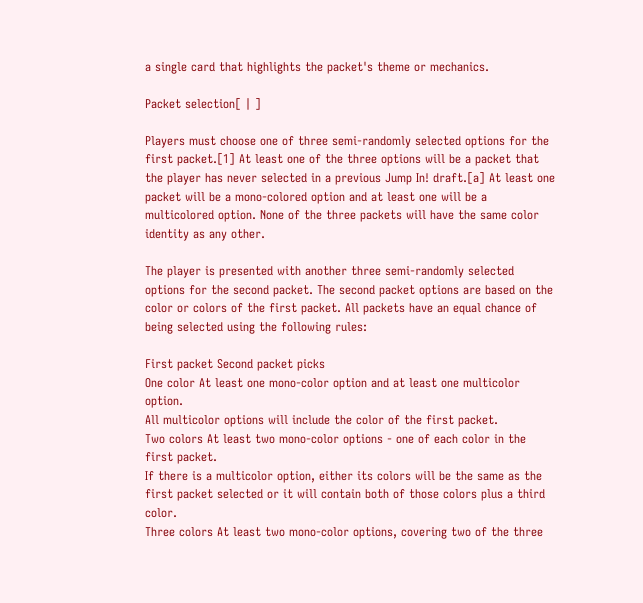a single card that highlights the packet's theme or mechanics.

Packet selection[ | ]

Players must choose one of three semi-randomly selected options for the first packet.[1] At least one of the three options will be a packet that the player has never selected in a previous Jump In! draft.[a] At least one packet will be a mono-colored option and at least one will be a multicolored option. None of the three packets will have the same color identity as any other.

The player is presented with another three semi-randomly selected options for the second packet. The second packet options are based on the color or colors of the first packet. All packets have an equal chance of being selected using the following rules:

First packet Second packet picks
One color At least one mono-color option and at least one multicolor option.
All multicolor options will include the color of the first packet.
Two colors At least two mono-color options - one of each color in the first packet.
If there is a multicolor option, either its colors will be the same as the first packet selected or it will contain both of those colors plus a third color.
Three colors At least two mono-color options, covering two of the three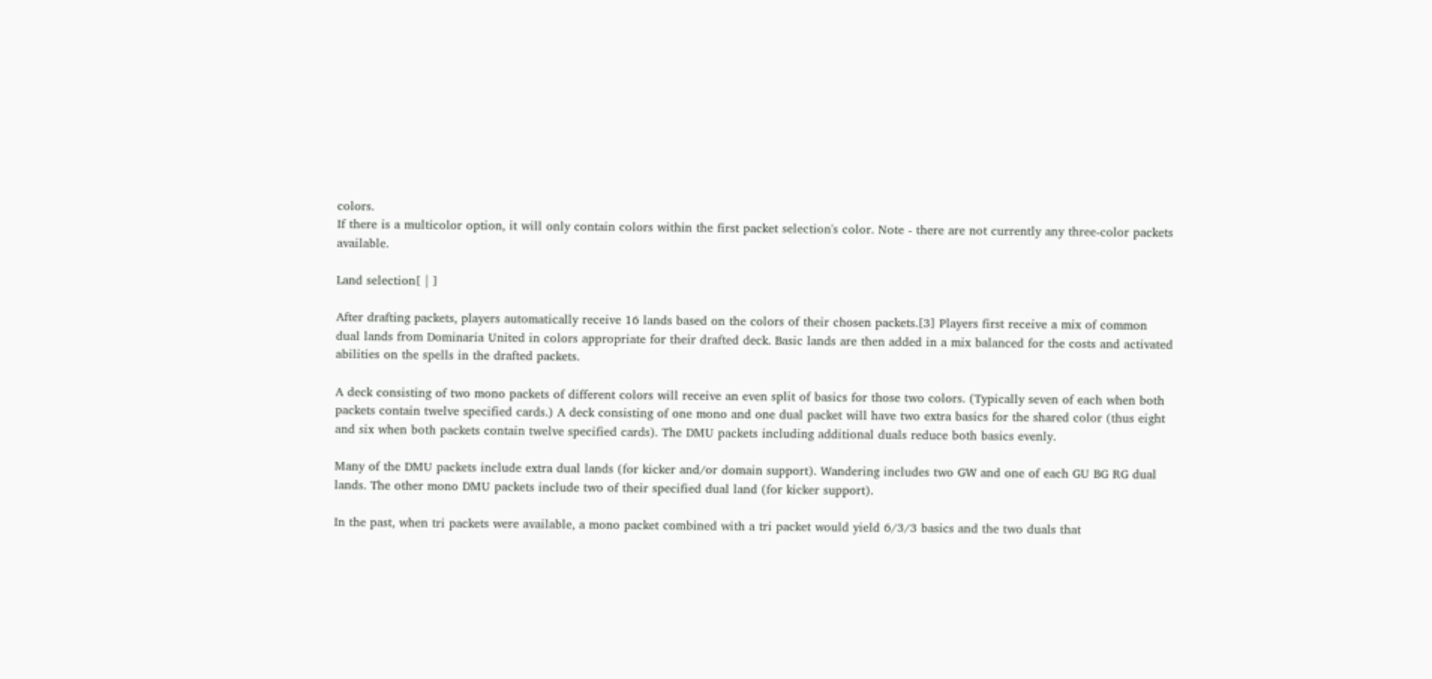colors.
If there is a multicolor option, it will only contain colors within the first packet selection's color. Note - there are not currently any three-color packets available.

Land selection[ | ]

After drafting packets, players automatically receive 16 lands based on the colors of their chosen packets.[3] Players first receive a mix of common dual lands from Dominaria United in colors appropriate for their drafted deck. Basic lands are then added in a mix balanced for the costs and activated abilities on the spells in the drafted packets.

A deck consisting of two mono packets of different colors will receive an even split of basics for those two colors. (Typically seven of each when both packets contain twelve specified cards.) A deck consisting of one mono and one dual packet will have two extra basics for the shared color (thus eight and six when both packets contain twelve specified cards). The DMU packets including additional duals reduce both basics evenly.

Many of the DMU packets include extra dual lands (for kicker and/or domain support). Wandering includes two GW and one of each GU BG RG dual lands. The other mono DMU packets include two of their specified dual land (for kicker support).

In the past, when tri packets were available, a mono packet combined with a tri packet would yield 6/3/3 basics and the two duals that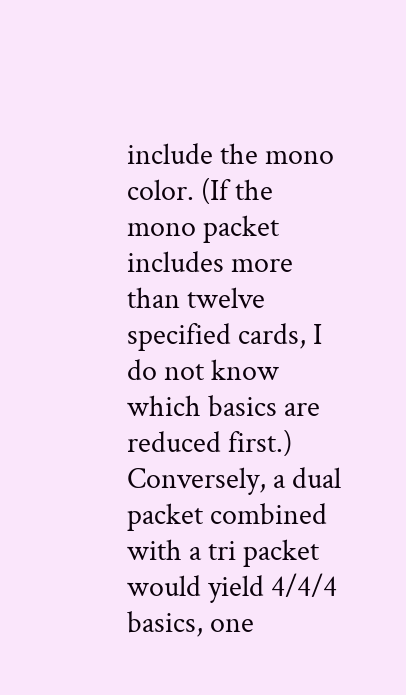include the mono color. (If the mono packet includes more than twelve specified cards, I do not know which basics are reduced first.) Conversely, a dual packet combined with a tri packet would yield 4/4/4 basics, one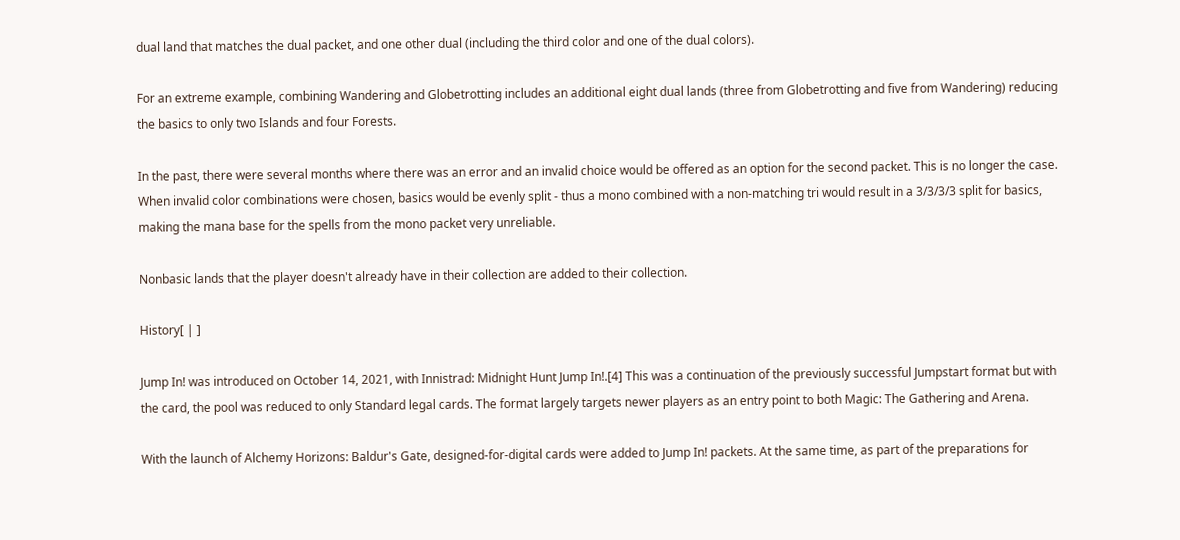dual land that matches the dual packet, and one other dual (including the third color and one of the dual colors).

For an extreme example, combining Wandering and Globetrotting includes an additional eight dual lands (three from Globetrotting and five from Wandering) reducing the basics to only two Islands and four Forests.

In the past, there were several months where there was an error and an invalid choice would be offered as an option for the second packet. This is no longer the case. When invalid color combinations were chosen, basics would be evenly split - thus a mono combined with a non-matching tri would result in a 3/3/3/3 split for basics, making the mana base for the spells from the mono packet very unreliable.

Nonbasic lands that the player doesn't already have in their collection are added to their collection.

History[ | ]

Jump In! was introduced on October 14, 2021, with Innistrad: Midnight Hunt Jump In!.[4] This was a continuation of the previously successful Jumpstart format but with the card, the pool was reduced to only Standard legal cards. The format largely targets newer players as an entry point to both Magic: The Gathering and Arena.

With the launch of Alchemy Horizons: Baldur's Gate, designed-for-digital cards were added to Jump In! packets. At the same time, as part of the preparations for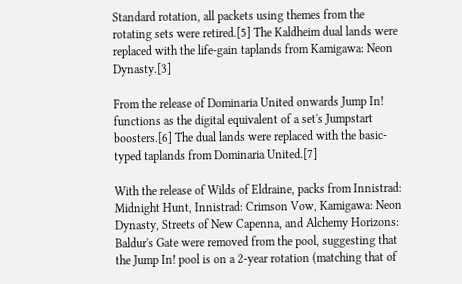Standard rotation, all packets using themes from the rotating sets were retired.[5] The Kaldheim dual lands were replaced with the life-gain taplands from Kamigawa: Neon Dynasty.[3]

From the release of Dominaria United onwards Jump In! functions as the digital equivalent of a set's Jumpstart boosters.[6] The dual lands were replaced with the basic-typed taplands from Dominaria United.[7]

With the release of Wilds of Eldraine, packs from Innistrad: Midnight Hunt, Innistrad: Crimson Vow, Kamigawa: Neon Dynasty, Streets of New Capenna, and Alchemy Horizons: Baldur's Gate were removed from the pool, suggesting that the Jump In! pool is on a 2-year rotation (matching that of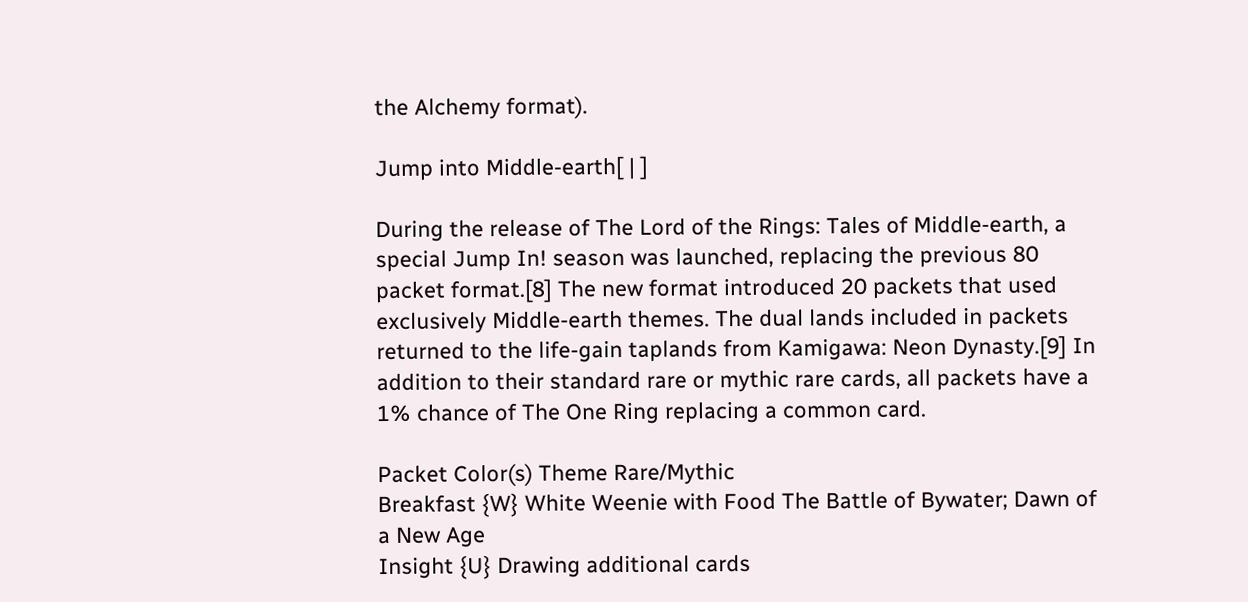the Alchemy format).

Jump into Middle-earth[ | ]

During the release of The Lord of the Rings: Tales of Middle-earth, a special Jump In! season was launched, replacing the previous 80 packet format.[8] The new format introduced 20 packets that used exclusively Middle-earth themes. The dual lands included in packets returned to the life-gain taplands from Kamigawa: Neon Dynasty.[9] In addition to their standard rare or mythic rare cards, all packets have a 1% chance of The One Ring replacing a common card.

Packet Color(s) Theme Rare/Mythic
Breakfast {W} White Weenie with Food The Battle of Bywater; Dawn of a New Age
Insight {U} Drawing additional cards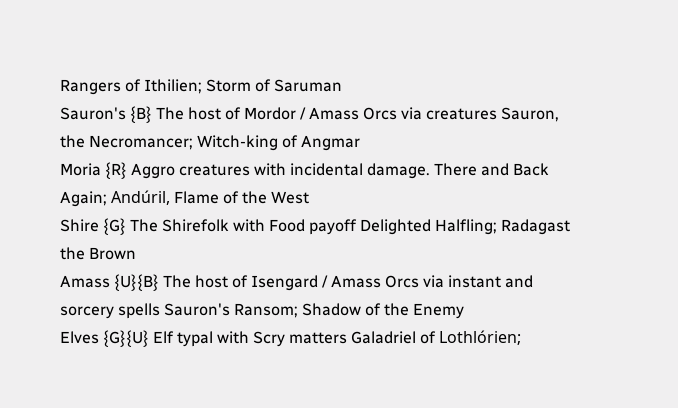Rangers of Ithilien; Storm of Saruman
Sauron's {B} The host of Mordor / Amass Orcs via creatures Sauron, the Necromancer; Witch-king of Angmar
Moria {R} Aggro creatures with incidental damage. There and Back Again; Andúril, Flame of the West
Shire {G} The Shirefolk with Food payoff Delighted Halfling; Radagast the Brown
Amass {U}{B} The host of Isengard / Amass Orcs via instant and sorcery spells Sauron's Ransom; Shadow of the Enemy
Elves {G}{U} Elf typal with Scry matters Galadriel of Lothlórien;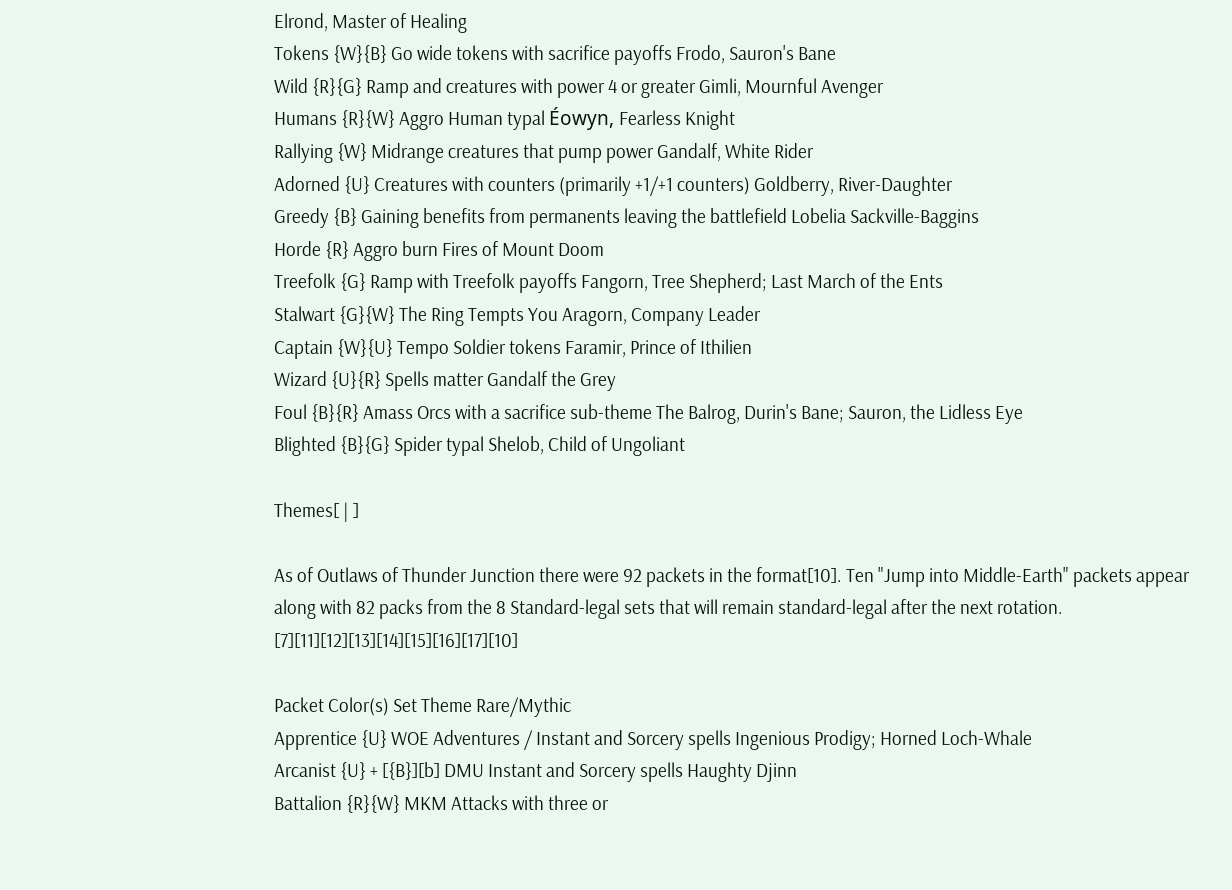Elrond, Master of Healing
Tokens {W}{B} Go wide tokens with sacrifice payoffs Frodo, Sauron's Bane
Wild {R}{G} Ramp and creatures with power 4 or greater Gimli, Mournful Avenger
Humans {R}{W} Aggro Human typal Éowyn, Fearless Knight
Rallying {W} Midrange creatures that pump power Gandalf, White Rider
Adorned {U} Creatures with counters (primarily +1/+1 counters) Goldberry, River-Daughter
Greedy {B} Gaining benefits from permanents leaving the battlefield Lobelia Sackville-Baggins
Horde {R} Aggro burn Fires of Mount Doom
Treefolk {G} Ramp with Treefolk payoffs Fangorn, Tree Shepherd; Last March of the Ents
Stalwart {G}{W} The Ring Tempts You Aragorn, Company Leader
Captain {W}{U} Tempo Soldier tokens Faramir, Prince of Ithilien
Wizard {U}{R} Spells matter Gandalf the Grey
Foul {B}{R} Amass Orcs with a sacrifice sub-theme The Balrog, Durin's Bane; Sauron, the Lidless Eye
Blighted {B}{G} Spider typal Shelob, Child of Ungoliant

Themes[ | ]

As of Outlaws of Thunder Junction there were 92 packets in the format[10]. Ten "Jump into Middle-Earth" packets appear along with 82 packs from the 8 Standard-legal sets that will remain standard-legal after the next rotation. [7][11][12][13][14][15][16][17][10]

Packet Color(s) Set Theme Rare/Mythic
Apprentice {U} WOE Adventures / Instant and Sorcery spells Ingenious Prodigy; Horned Loch-Whale
Arcanist {U} + [{B}][b] DMU Instant and Sorcery spells Haughty Djinn
Battalion {R}{W} MKM Attacks with three or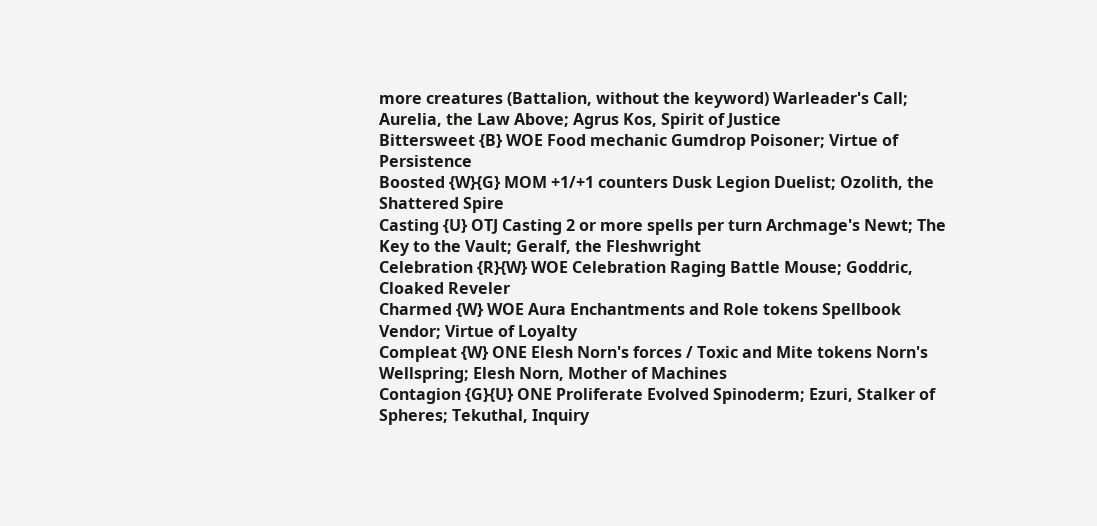more creatures (Battalion, without the keyword) Warleader's Call; Aurelia, the Law Above; Agrus Kos, Spirit of Justice
Bittersweet {B} WOE Food mechanic Gumdrop Poisoner; Virtue of Persistence
Boosted {W}{G} MOM +1/+1 counters Dusk Legion Duelist; Ozolith, the Shattered Spire
Casting {U} OTJ Casting 2 or more spells per turn Archmage's Newt; The Key to the Vault; Geralf, the Fleshwright
Celebration {R}{W} WOE Celebration Raging Battle Mouse; Goddric, Cloaked Reveler
Charmed {W} WOE Aura Enchantments and Role tokens Spellbook Vendor; Virtue of Loyalty
Compleat {W} ONE Elesh Norn's forces / Toxic and Mite tokens Norn's Wellspring; Elesh Norn, Mother of Machines
Contagion {G}{U} ONE Proliferate Evolved Spinoderm; Ezuri, Stalker of Spheres; Tekuthal, Inquiry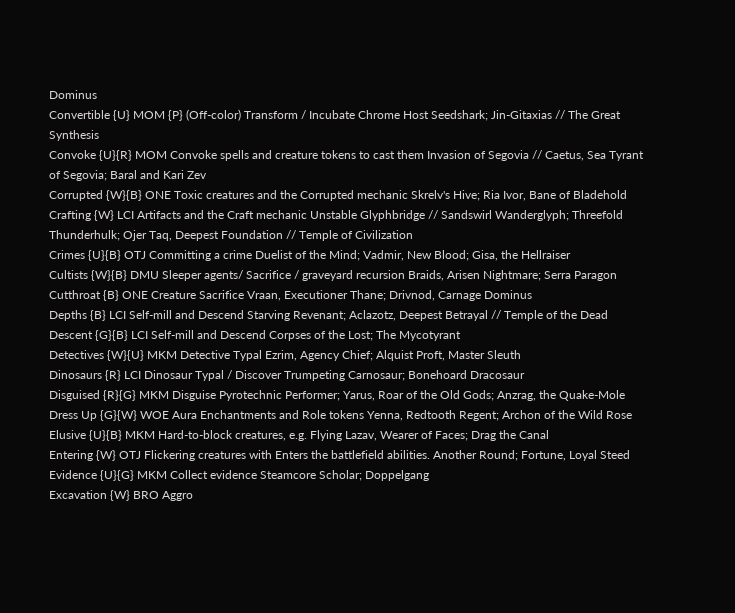Dominus
Convertible {U} MOM {P} (Off-color) Transform / Incubate Chrome Host Seedshark; Jin-Gitaxias // The Great Synthesis
Convoke {U}{R} MOM Convoke spells and creature tokens to cast them Invasion of Segovia // Caetus, Sea Tyrant of Segovia; Baral and Kari Zev
Corrupted {W}{B} ONE Toxic creatures and the Corrupted mechanic Skrelv's Hive; Ria Ivor, Bane of Bladehold
Crafting {W} LCI Artifacts and the Craft mechanic Unstable Glyphbridge // Sandswirl Wanderglyph; Threefold Thunderhulk; Ojer Taq, Deepest Foundation // Temple of Civilization
Crimes {U}{B} OTJ Committing a crime Duelist of the Mind; Vadmir, New Blood; Gisa, the Hellraiser
Cultists {W}{B} DMU Sleeper agents/ Sacrifice / graveyard recursion Braids, Arisen Nightmare; Serra Paragon
Cutthroat {B} ONE Creature Sacrifice Vraan, Executioner Thane; Drivnod, Carnage Dominus
Depths {B} LCI Self-mill and Descend Starving Revenant; Aclazotz, Deepest Betrayal // Temple of the Dead
Descent {G}{B} LCI Self-mill and Descend Corpses of the Lost; The Mycotyrant
Detectives {W}{U} MKM Detective Typal Ezrim, Agency Chief; Alquist Proft, Master Sleuth
Dinosaurs {R} LCI Dinosaur Typal / Discover Trumpeting Carnosaur; Bonehoard Dracosaur
Disguised {R}{G} MKM Disguise Pyrotechnic Performer; Yarus, Roar of the Old Gods; Anzrag, the Quake-Mole
Dress Up {G}{W} WOE Aura Enchantments and Role tokens Yenna, Redtooth Regent; Archon of the Wild Rose
Elusive {U}{B} MKM Hard-to-block creatures, e.g. Flying Lazav, Wearer of Faces; Drag the Canal
Entering {W} OTJ Flickering creatures with Enters the battlefield abilities. Another Round; Fortune, Loyal Steed
Evidence {U}{G} MKM Collect evidence Steamcore Scholar; Doppelgang
Excavation {W} BRO Aggro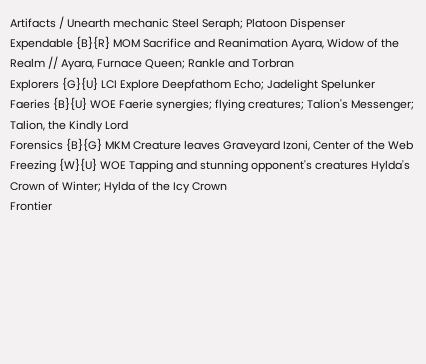Artifacts / Unearth mechanic Steel Seraph; Platoon Dispenser
Expendable {B}{R} MOM Sacrifice and Reanimation Ayara, Widow of the Realm // Ayara, Furnace Queen; Rankle and Torbran
Explorers {G}{U} LCI Explore Deepfathom Echo; Jadelight Spelunker
Faeries {B}{U} WOE Faerie synergies; flying creatures; Talion's Messenger; Talion, the Kindly Lord
Forensics {B}{G} MKM Creature leaves Graveyard Izoni, Center of the Web
Freezing {W}{U} WOE Tapping and stunning opponent's creatures Hylda's Crown of Winter; Hylda of the Icy Crown
Frontier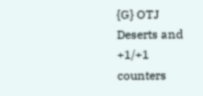{G} OTJ Deserts and +1/+1 counters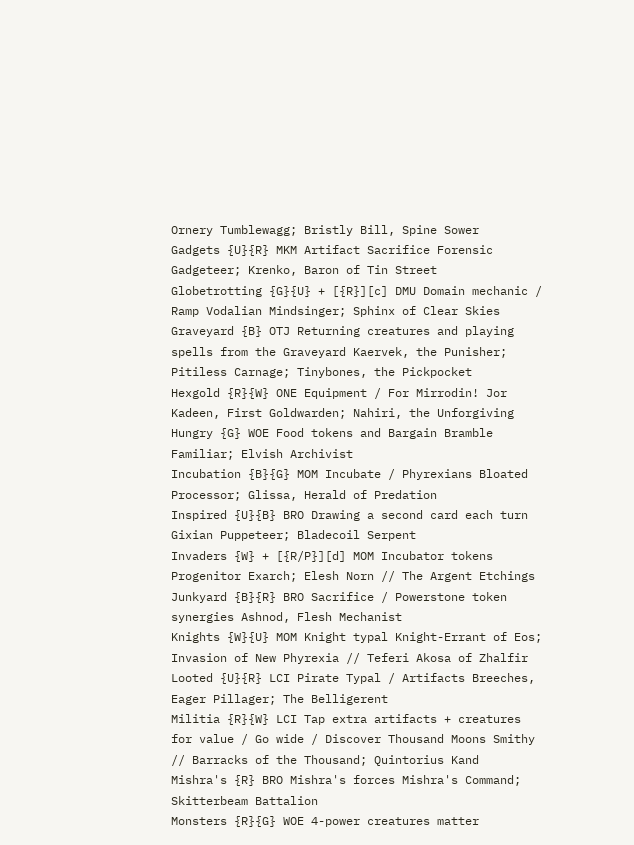Ornery Tumblewagg; Bristly Bill, Spine Sower
Gadgets {U}{R} MKM Artifact Sacrifice Forensic Gadgeteer; Krenko, Baron of Tin Street
Globetrotting {G}{U} + [{R}][c] DMU Domain mechanic / Ramp Vodalian Mindsinger; Sphinx of Clear Skies
Graveyard {B} OTJ Returning creatures and playing spells from the Graveyard Kaervek, the Punisher; Pitiless Carnage; Tinybones, the Pickpocket
Hexgold {R}{W} ONE Equipment / For Mirrodin! Jor Kadeen, First Goldwarden; Nahiri, the Unforgiving
Hungry {G} WOE Food tokens and Bargain Bramble Familiar; Elvish Archivist
Incubation {B}{G} MOM Incubate / Phyrexians Bloated Processor; Glissa, Herald of Predation
Inspired {U}{B} BRO Drawing a second card each turn Gixian Puppeteer; Bladecoil Serpent
Invaders {W} + [{R/P}][d] MOM Incubator tokens Progenitor Exarch; Elesh Norn // The Argent Etchings
Junkyard {B}{R} BRO Sacrifice / Powerstone token synergies Ashnod, Flesh Mechanist
Knights {W}{U} MOM Knight typal Knight-Errant of Eos; Invasion of New Phyrexia // Teferi Akosa of Zhalfir
Looted {U}{R} LCI Pirate Typal / Artifacts Breeches, Eager Pillager; The Belligerent
Militia {R}{W} LCI Tap extra artifacts + creatures for value / Go wide / Discover Thousand Moons Smithy // Barracks of the Thousand; Quintorius Kand
Mishra's {R} BRO Mishra's forces Mishra's Command; Skitterbeam Battalion
Monsters {R}{G} WOE 4-power creatures matter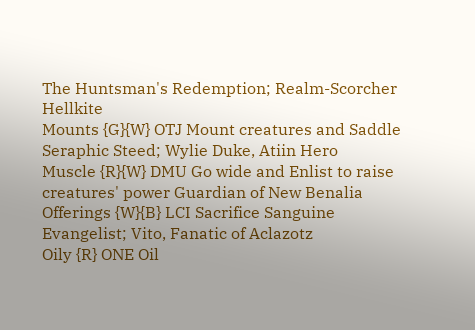The Huntsman's Redemption; Realm-Scorcher Hellkite
Mounts {G}{W} OTJ Mount creatures and Saddle Seraphic Steed; Wylie Duke, Atiin Hero
Muscle {R}{W} DMU Go wide and Enlist to raise creatures' power Guardian of New Benalia
Offerings {W}{B} LCI Sacrifice Sanguine Evangelist; Vito, Fanatic of Aclazotz
Oily {R} ONE Oil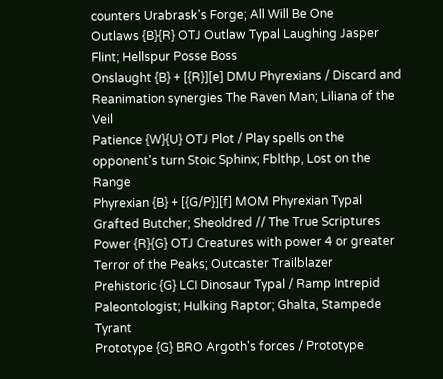counters Urabrask's Forge; All Will Be One
Outlaws {B}{R} OTJ Outlaw Typal Laughing Jasper Flint; Hellspur Posse Boss
Onslaught {B} + [{R}][e] DMU Phyrexians / Discard and Reanimation synergies The Raven Man; Liliana of the Veil
Patience {W}{U} OTJ Plot / Play spells on the opponent's turn Stoic Sphinx; Fblthp, Lost on the Range
Phyrexian {B} + [{G/P}][f] MOM Phyrexian Typal Grafted Butcher; Sheoldred // The True Scriptures
Power {R}{G} OTJ Creatures with power 4 or greater Terror of the Peaks; Outcaster Trailblazer
Prehistoric {G} LCI Dinosaur Typal / Ramp Intrepid Paleontologist; Hulking Raptor; Ghalta, Stampede Tyrant
Prototype {G} BRO Argoth's forces / Prototype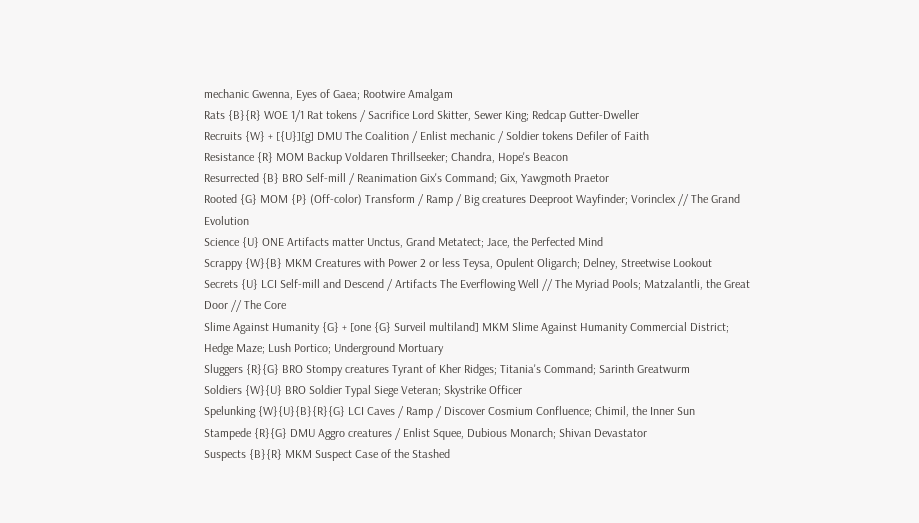mechanic Gwenna, Eyes of Gaea; Rootwire Amalgam
Rats {B}{R} WOE 1/1 Rat tokens / Sacrifice Lord Skitter, Sewer King; Redcap Gutter-Dweller
Recruits {W} + [{U}][g] DMU The Coalition / Enlist mechanic / Soldier tokens Defiler of Faith
Resistance {R} MOM Backup Voldaren Thrillseeker; Chandra, Hope's Beacon
Resurrected {B} BRO Self-mill / Reanimation Gix's Command; Gix, Yawgmoth Praetor
Rooted {G} MOM {P} (Off-color) Transform / Ramp / Big creatures Deeproot Wayfinder; Vorinclex // The Grand Evolution
Science {U} ONE Artifacts matter Unctus, Grand Metatect; Jace, the Perfected Mind
Scrappy {W}{B} MKM Creatures with Power 2 or less Teysa, Opulent Oligarch; Delney, Streetwise Lookout
Secrets {U} LCI Self-mill and Descend / Artifacts The Everflowing Well // The Myriad Pools; Matzalantli, the Great Door // The Core
Slime Against Humanity {G} + [one {G} Surveil multiland] MKM Slime Against Humanity Commercial District; Hedge Maze; Lush Portico; Underground Mortuary
Sluggers {R}{G} BRO Stompy creatures Tyrant of Kher Ridges; Titania's Command; Sarinth Greatwurm
Soldiers {W}{U} BRO Soldier Typal Siege Veteran; Skystrike Officer
Spelunking {W}{U}{B}{R}{G} LCI Caves / Ramp / Discover Cosmium Confluence; Chimil, the Inner Sun
Stampede {R}{G} DMU Aggro creatures / Enlist Squee, Dubious Monarch; Shivan Devastator
Suspects {B}{R} MKM Suspect Case of the Stashed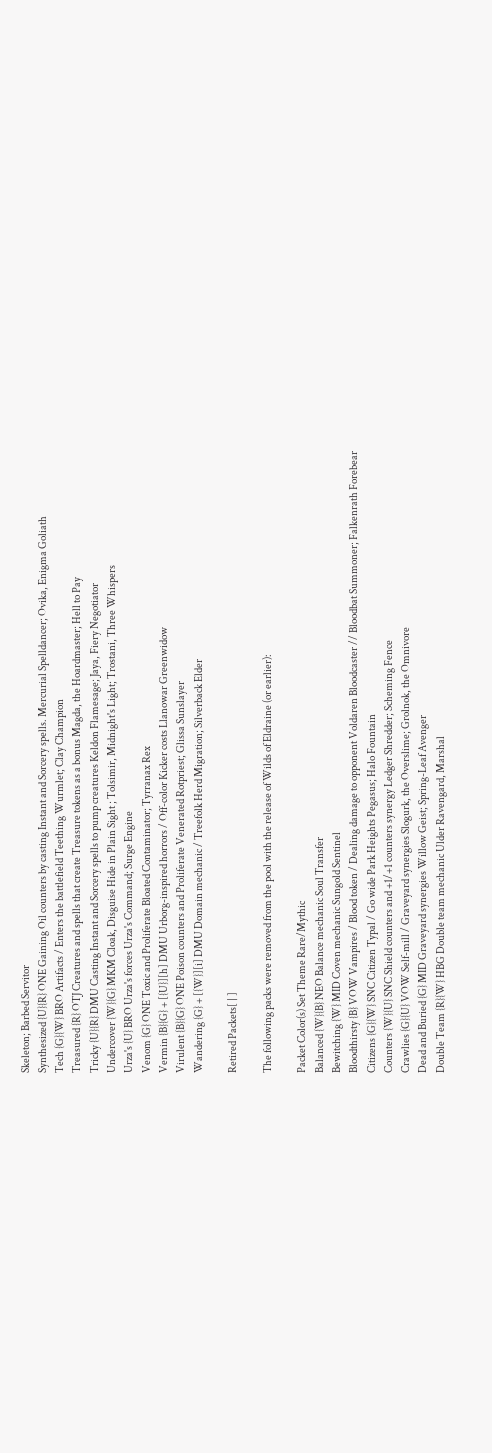Skeleton; Barbed Servitor
Synthesized {U}{R} ONE Gaining Oil counters by casting Instant and Sorcery spells. Mercurial Spelldancer; Ovika, Enigma Goliath
Tech {G}{W} BRO Artifacts / Enters the battlefield Teething Wurmlet; Clay Champion
Treasured {R} OTJ Creatures and spells that create Treasure tokens as a bonus Magda, the Hoardmaster; Hell to Pay
Tricky {U}{R} DMU Casting Instant and Sorcery spells to pump creatures Keldon Flamesage; Jaya, Fiery Negotiator
Undercover {W}{G} MKM Cloak, Disguise Hide in Plain Sight ; Tolsimir, Midnight's Light; Trostani, Three Whispers
Urza's {U} BRO Urza's forces Urza's Command; Surge Engine
Venom {G} ONE Toxic and Proliferate Bloated Contaminator; Tyrranax Rex
Vermin {B}{G} + [{U}][h] DMU Urborg-inspired horrors / Off-color Kicker costs Llanowar Greenwidow
Virulent {B}{G} ONE Poison counters and Proliferate Venerated Rotpriest; Glissa Sunslayer
Wandering {G} + [{W}][i] DMU Domain mechanic / Treefolk Herd Migration; Silverback Elder

Retired Packets[ | ]

The following packs were removed from the pool with the release of Wilds of Eldraine (or earlier):

Packet Color(s) Set Theme Rare/Mythic
Balanced {W}{B} NEO Balance mechanic Soul Transfer
Bewitching {W} MID Coven mechanic Sungold Sentinel
Bloodthirsty {B} VOW Vampires / Blood token / Dealing damage to opponent Voldaren Bloodcaster // Bloodbat Summoner; Falkenrath Forebear
Citizens {G}{W} SNC Citizen Typal / Go wide Park Heights Pegasus; Halo Fountain
Counters {W}{U} SNC Shield counters and +1/+1 counters synergy Ledger Shredder; Scheming Fence
Crawlies {G}{U} VOW Self-mill / Graveyard synergies Slogurk, the Overslime; Grolnok, the Omnivore
Dead and Buried {G} MID Graveyard synergies Willow Geist; Spring-Leaf Avenger
Double Team {R}{W} HBG Double team mechanic Ulder Ravengard, Marshal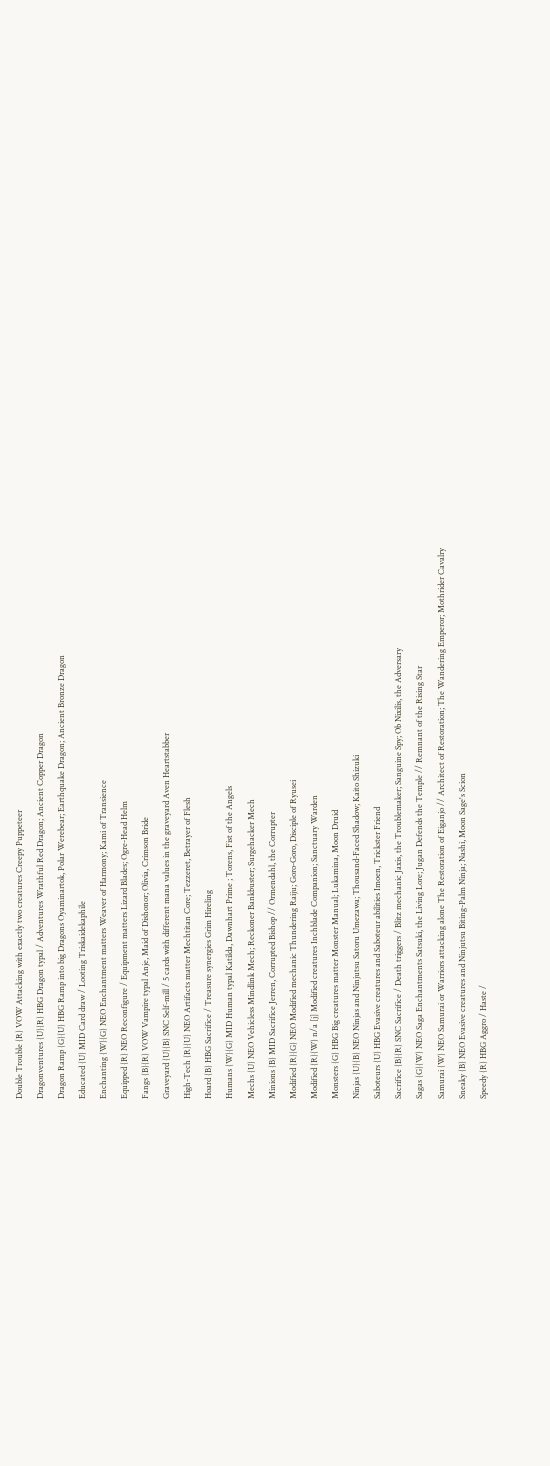Double Trouble {R} VOW Attacking with exactly two creatures Creepy Puppeteer
Dragonventures {U}{R} HBG Dragon typal / Adventures Wrathful Red Dragon; Ancient Copper Dragon
Dragon Ramp {G}{U} HBG Ramp into big Dragons Oyaminartok, Polar Werebear; Earthquake Dragon; Ancient Bronze Dragon
Educated {U} MID Card draw / Looting Triskaidekaphile
Enchanting {W}{G} NEO Enchantment matters Weaver of Harmony; Kami of Transience
Equipped {R} NEO Reconfigure / Equipment matters Lizard Blades; Ogre-Head Helm
Fangs {B}{R} VOW Vampire typal Anje, Maid of Dishonor; Olivia, Crimson Bride
Graveyard {U}{B} SNC Self-mill / 5 cards with different mana values in the graveyard Aven Heartstabber
High-Tech {R}{U} NEO Artifacts matter Mechtitan Core; Tezzeret, Betrayer of Flesh
Hoard {B} HBG Sacrifice / Treasure synergies Grim Hireling
Humans {W}{G} MID Human typal Katilda, Dawnhart Prime ; Torens, Fist of the Angels
Mechs {U} NEO Vehicless Mindlink Mech; Reckoner Bankbuster; Surgehacker Mech
Minions {B} MID Sacrifice Jerren, Corrupted Bishop // Ormendahl, the Corrupter
Modified {R}{G} NEO Modified mechanic Thundering Raiju; Goro-Goro, Disciple of Ryusei
Modified {R}{W} n/a [j] Modified creatures Inchblade Companion; Sanctuary Warden
Monsters {G} HBG Big creatures matter Monster Manual; Lukamina, Moon Druid
Ninjas {U}{B} NEO Ninjas and Ninjutsu Satoru Umezawa; Thousand-Faced Shadow; Kaito Shizuki
Saboteurs {U} HBG Evasive creatures and Saboteur abilities Imoen, Trickster Friend
Sacrifice {B}{R} SNC Sacrifice / Death triggers / Blitz mechanic Jaxis, the Troublemaker; Sanguine Spy; Ob Nixilis, the Adversary
Sagas {G}{W} NEO Saga Enchantments Satsuki, the Living Lore; Jugan Defends the Temple // Remnant of the Rising Star
Samurai {W} NEO Samurai or Warriors attacking alone The Restoration of Eiganjo // Architect of Restoration; The Wandering Emperor; Mothrider Cavalry
Sneaky {B} NEO Evasive creatures and Ninjutsu Biting-Palm Ninja; Nashi, Moon Sage's Scion
Speedy {R} HBG Aggro / Haste /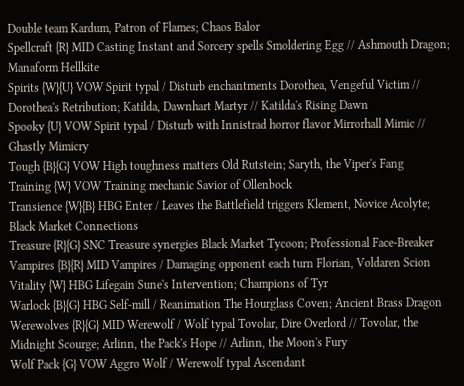Double team Kardum, Patron of Flames; Chaos Balor
Spellcraft {R} MID Casting Instant and Sorcery spells Smoldering Egg // Ashmouth Dragon; Manaform Hellkite
Spirits {W}{U} VOW Spirit typal / Disturb enchantments Dorothea, Vengeful Victim // Dorothea's Retribution; Katilda, Dawnhart Martyr // Katilda's Rising Dawn
Spooky {U} VOW Spirit typal / Disturb with Innistrad horror flavor Mirrorhall Mimic // Ghastly Mimicry
Tough {B}{G} VOW High toughness matters Old Rutstein; Saryth, the Viper's Fang
Training {W} VOW Training mechanic Savior of Ollenbock
Transience {W}{B} HBG Enter / Leaves the Battlefield triggers Klement, Novice Acolyte; Black Market Connections
Treasure {R}{G} SNC Treasure synergies Black Market Tycoon; Professional Face-Breaker
Vampires {B}{R} MID Vampires / Damaging opponent each turn Florian, Voldaren Scion
Vitality {W} HBG Lifegain Sune's Intervention; Champions of Tyr
Warlock {B}{G} HBG Self-mill / Reanimation The Hourglass Coven; Ancient Brass Dragon
Werewolves {R}{G} MID Werewolf / Wolf typal Tovolar, Dire Overlord // Tovolar, the Midnight Scourge; Arlinn, the Pack's Hope // Arlinn, the Moon's Fury
Wolf Pack {G} VOW Aggro Wolf / Werewolf typal Ascendant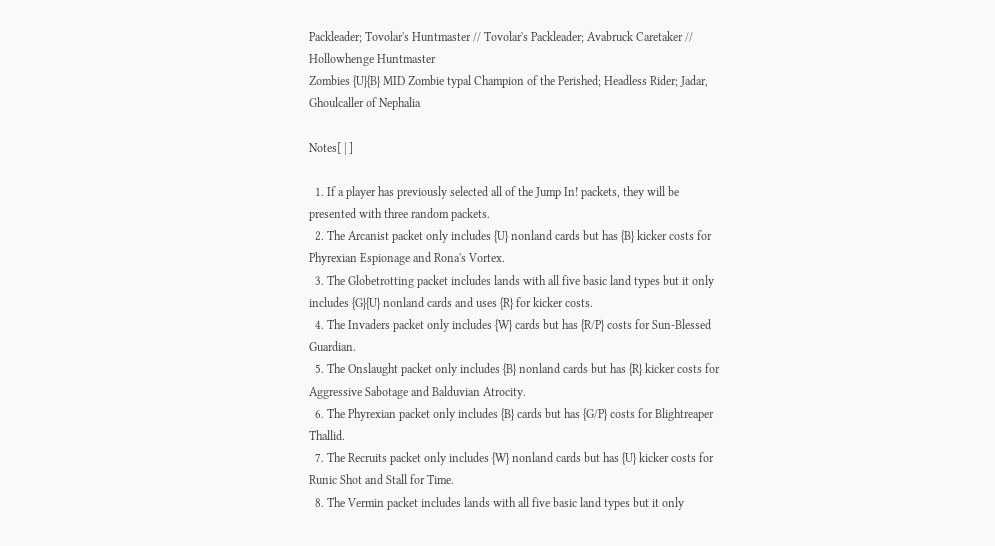Packleader; Tovolar's Huntmaster // Tovolar's Packleader; Avabruck Caretaker // Hollowhenge Huntmaster
Zombies {U}{B} MID Zombie typal Champion of the Perished; Headless Rider; Jadar, Ghoulcaller of Nephalia

Notes[ | ]

  1. If a player has previously selected all of the Jump In! packets, they will be presented with three random packets.
  2. The Arcanist packet only includes {U} nonland cards but has {B} kicker costs for Phyrexian Espionage and Rona's Vortex.
  3. The Globetrotting packet includes lands with all five basic land types but it only includes {G}{U} nonland cards and uses {R} for kicker costs.
  4. The Invaders packet only includes {W} cards but has {R/P} costs for Sun-Blessed Guardian.
  5. The Onslaught packet only includes {B} nonland cards but has {R} kicker costs for Aggressive Sabotage and Balduvian Atrocity.
  6. The Phyrexian packet only includes {B} cards but has {G/P} costs for Blightreaper Thallid.
  7. The Recruits packet only includes {W} nonland cards but has {U} kicker costs for Runic Shot and Stall for Time.
  8. The Vermin packet includes lands with all five basic land types but it only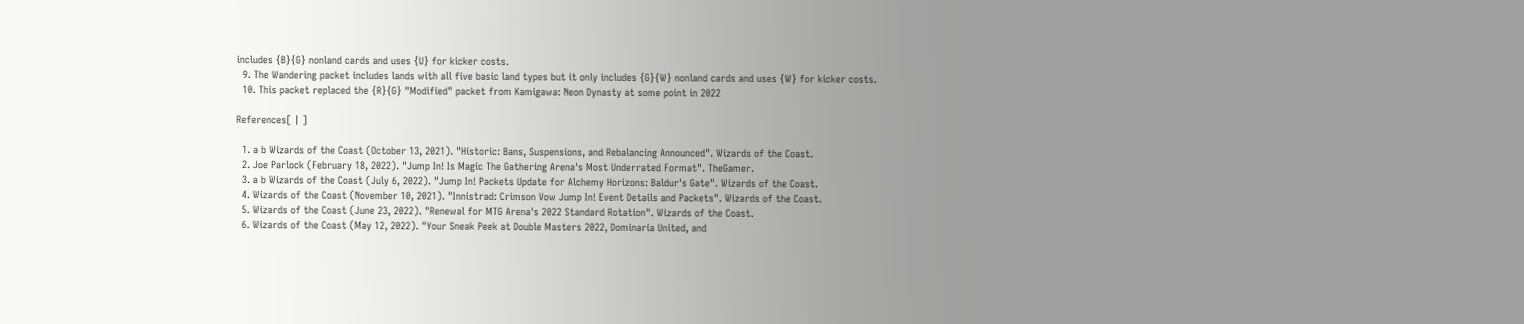includes {B}{G} nonland cards and uses {U} for kicker costs.
  9. The Wandering packet includes lands with all five basic land types but it only includes {G}{W} nonland cards and uses {W} for kicker costs.
  10. This packet replaced the {R}{G} "Modified" packet from Kamigawa: Neon Dynasty at some point in 2022

References[ | ]

  1. a b Wizards of the Coast (October 13, 2021). "Historic: Bans, Suspensions, and Rebalancing Announced". Wizards of the Coast.
  2. Joe Parlock (February 18, 2022). "Jump In! Is Magic The Gathering Arena's Most Underrated Format". TheGamer.
  3. a b Wizards of the Coast (July 6, 2022). "Jump In! Packets Update for Alchemy Horizons: Baldur's Gate". Wizards of the Coast.
  4. Wizards of the Coast (November 10, 2021). "Innistrad: Crimson Vow Jump In! Event Details and Packets". Wizards of the Coast.
  5. Wizards of the Coast (June 23, 2022). "Renewal for MTG Arena's 2022 Standard Rotation". Wizards of the Coast.
  6. Wizards of the Coast (May 12, 2022). "Your Sneak Peek at Double Masters 2022, Dominaria United, and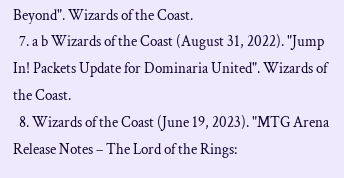Beyond". Wizards of the Coast.
  7. a b Wizards of the Coast (August 31, 2022). "Jump In! Packets Update for Dominaria United". Wizards of the Coast.
  8. Wizards of the Coast (June 19, 2023). "MTG Arena Release Notes – The Lord of the Rings: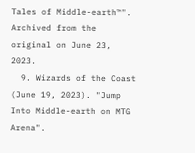Tales of Middle-earth™". Archived from the original on June 23, 2023.
  9. Wizards of the Coast (June 19, 2023). "Jump Into Middle-earth on MTG Arena".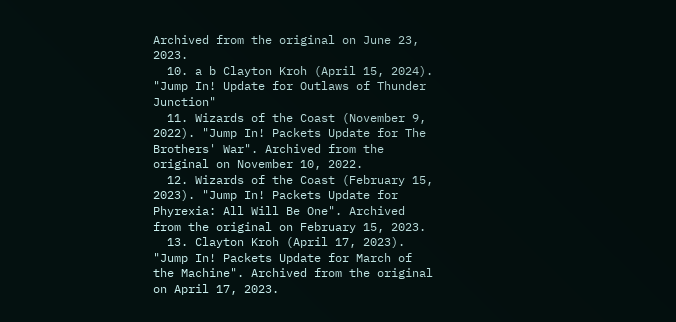Archived from the original on June 23, 2023.
  10. a b Clayton Kroh (April 15, 2024). "Jump In! Update for Outlaws of Thunder Junction"
  11. Wizards of the Coast (November 9, 2022). "Jump In! Packets Update for The Brothers' War". Archived from the original on November 10, 2022.
  12. Wizards of the Coast (February 15, 2023). "Jump In! Packets Update for Phyrexia: All Will Be One". Archived from the original on February 15, 2023.
  13. Clayton Kroh (April 17, 2023). "Jump In! Packets Update for March of the Machine". Archived from the original on April 17, 2023.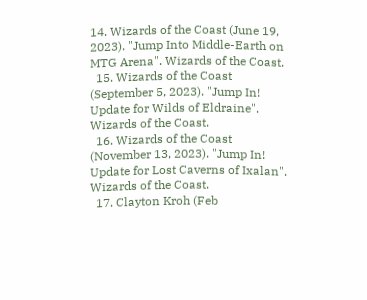14. Wizards of the Coast (June 19, 2023). "Jump Into Middle-Earth on MTG Arena". Wizards of the Coast.
  15. Wizards of the Coast (September 5, 2023). "Jump In! Update for Wilds of Eldraine". Wizards of the Coast.
  16. Wizards of the Coast (November 13, 2023). "Jump In! Update for Lost Caverns of Ixalan". Wizards of the Coast.
  17. Clayton Kroh (Feb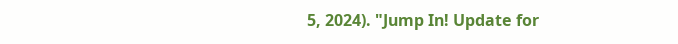5, 2024). "Jump In! Update for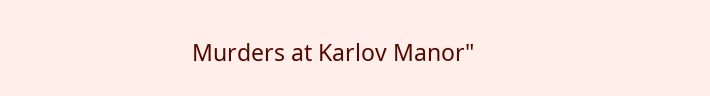Murders at Karlov Manor"